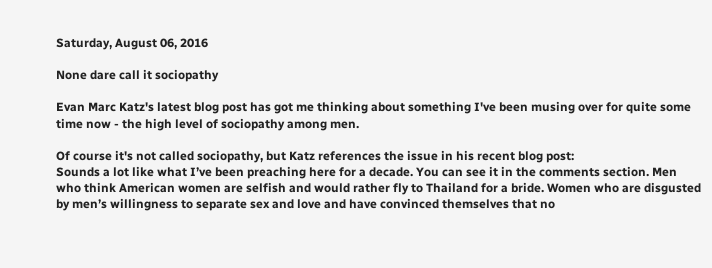Saturday, August 06, 2016

None dare call it sociopathy

Evan Marc Katz's latest blog post has got me thinking about something I've been musing over for quite some time now - the high level of sociopathy among men.

Of course it's not called sociopathy, but Katz references the issue in his recent blog post:
Sounds a lot like what I’ve been preaching here for a decade. You can see it in the comments section. Men who think American women are selfish and would rather fly to Thailand for a bride. Women who are disgusted by men’s willingness to separate sex and love and have convinced themselves that no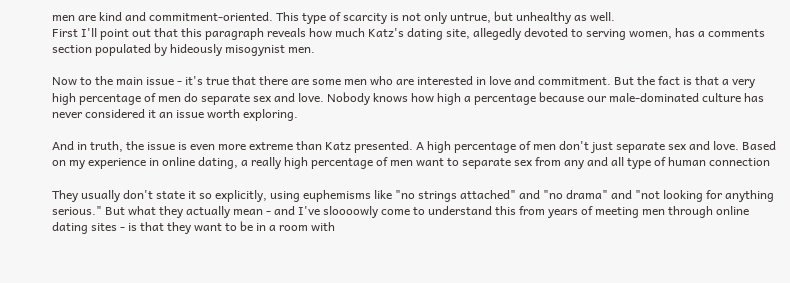men are kind and commitment-oriented. This type of scarcity is not only untrue, but unhealthy as well.
First I'll point out that this paragraph reveals how much Katz's dating site, allegedly devoted to serving women, has a comments section populated by hideously misogynist men.

Now to the main issue - it's true that there are some men who are interested in love and commitment. But the fact is that a very high percentage of men do separate sex and love. Nobody knows how high a percentage because our male-dominated culture has never considered it an issue worth exploring.

And in truth, the issue is even more extreme than Katz presented. A high percentage of men don't just separate sex and love. Based on my experience in online dating, a really high percentage of men want to separate sex from any and all type of human connection

They usually don't state it so explicitly, using euphemisms like "no strings attached" and "no drama" and "not looking for anything serious." But what they actually mean - and I've sloooowly come to understand this from years of meeting men through online dating sites - is that they want to be in a room with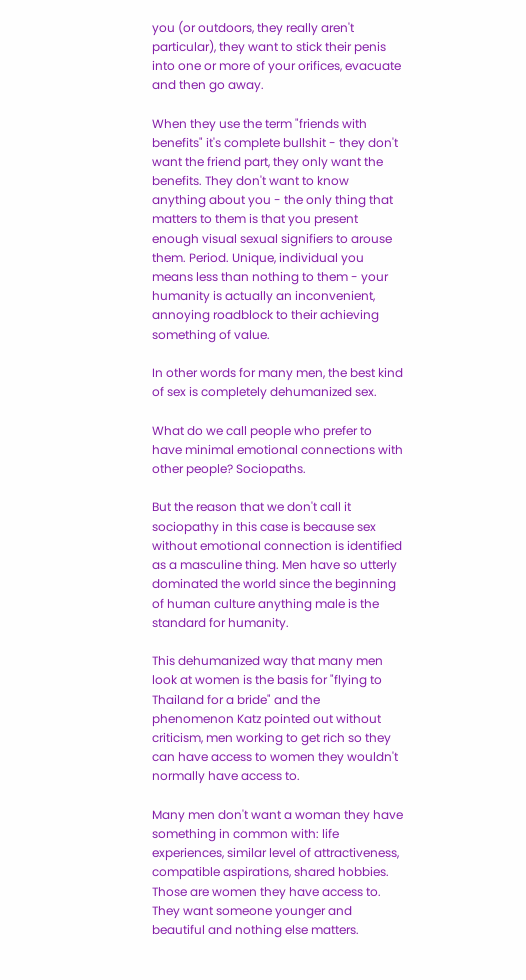you (or outdoors, they really aren't particular), they want to stick their penis into one or more of your orifices, evacuate and then go away.

When they use the term "friends with benefits" it's complete bullshit - they don't want the friend part, they only want the benefits. They don't want to know anything about you - the only thing that matters to them is that you present enough visual sexual signifiers to arouse them. Period. Unique, individual you means less than nothing to them - your humanity is actually an inconvenient, annoying roadblock to their achieving something of value.

In other words for many men, the best kind of sex is completely dehumanized sex.

What do we call people who prefer to have minimal emotional connections with other people? Sociopaths.

But the reason that we don't call it sociopathy in this case is because sex without emotional connection is identified as a masculine thing. Men have so utterly dominated the world since the beginning of human culture anything male is the standard for humanity.

This dehumanized way that many men look at women is the basis for "flying to Thailand for a bride" and the phenomenon Katz pointed out without criticism, men working to get rich so they can have access to women they wouldn't normally have access to.

Many men don't want a woman they have something in common with: life experiences, similar level of attractiveness, compatible aspirations, shared hobbies. Those are women they have access to. They want someone younger and beautiful and nothing else matters.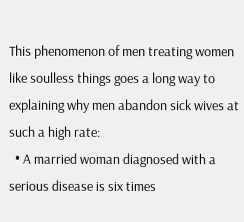This phenomenon of men treating women like soulless things goes a long way to explaining why men abandon sick wives at such a high rate:
  • A married woman diagnosed with a serious disease is six times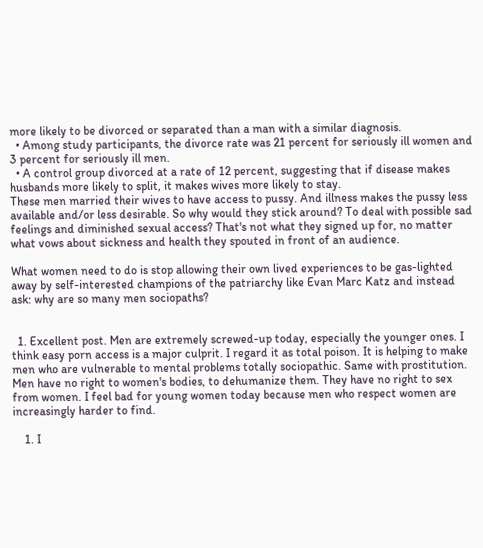more likely to be divorced or separated than a man with a similar diagnosis.
  • Among study participants, the divorce rate was 21 percent for seriously ill women and 3 percent for seriously ill men.
  • A control group divorced at a rate of 12 percent, suggesting that if disease makes husbands more likely to split, it makes wives more likely to stay.
These men married their wives to have access to pussy. And illness makes the pussy less available and/or less desirable. So why would they stick around? To deal with possible sad feelings and diminished sexual access? That's not what they signed up for, no matter what vows about sickness and health they spouted in front of an audience.

What women need to do is stop allowing their own lived experiences to be gas-lighted away by self-interested champions of the patriarchy like Evan Marc Katz and instead ask: why are so many men sociopaths?


  1. Excellent post. Men are extremely screwed-up today, especially the younger ones. I think easy porn access is a major culprit. I regard it as total poison. It is helping to make men who are vulnerable to mental problems totally sociopathic. Same with prostitution. Men have no right to women's bodies, to dehumanize them. They have no right to sex from women. I feel bad for young women today because men who respect women are increasingly harder to find.

    1. I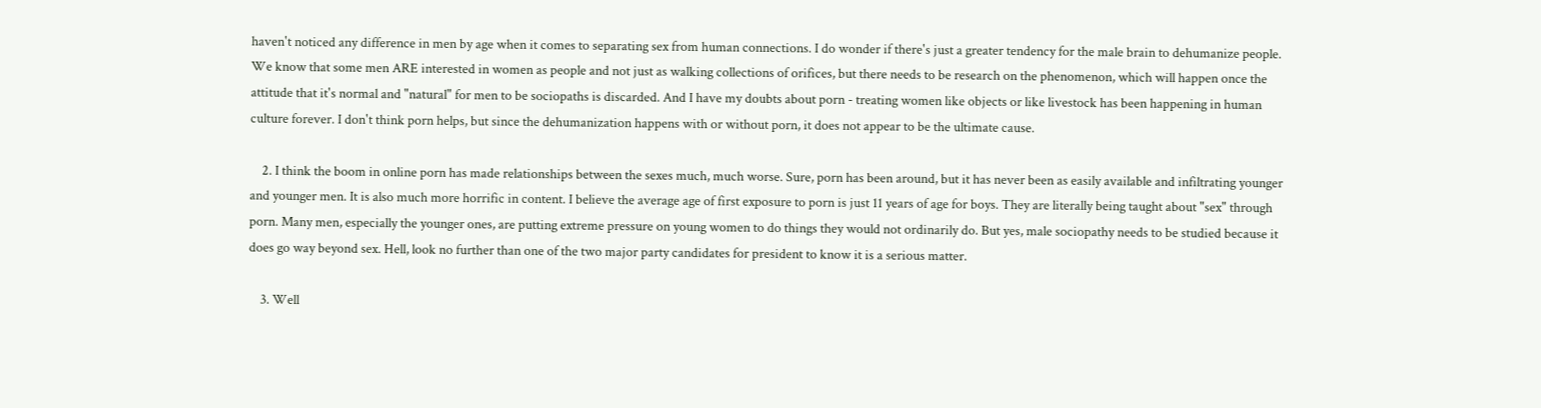haven't noticed any difference in men by age when it comes to separating sex from human connections. I do wonder if there's just a greater tendency for the male brain to dehumanize people. We know that some men ARE interested in women as people and not just as walking collections of orifices, but there needs to be research on the phenomenon, which will happen once the attitude that it's normal and "natural" for men to be sociopaths is discarded. And I have my doubts about porn - treating women like objects or like livestock has been happening in human culture forever. I don't think porn helps, but since the dehumanization happens with or without porn, it does not appear to be the ultimate cause.

    2. I think the boom in online porn has made relationships between the sexes much, much worse. Sure, porn has been around, but it has never been as easily available and infiltrating younger and younger men. It is also much more horrific in content. I believe the average age of first exposure to porn is just 11 years of age for boys. They are literally being taught about "sex" through porn. Many men, especially the younger ones, are putting extreme pressure on young women to do things they would not ordinarily do. But yes, male sociopathy needs to be studied because it does go way beyond sex. Hell, look no further than one of the two major party candidates for president to know it is a serious matter.

    3. Well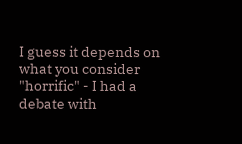I guess it depends on what you consider "horrific" - I had a debate with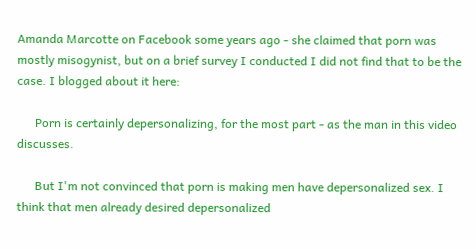Amanda Marcotte on Facebook some years ago - she claimed that porn was mostly misogynist, but on a brief survey I conducted I did not find that to be the case. I blogged about it here:

      Porn is certainly depersonalizing, for the most part - as the man in this video discusses.

      But I'm not convinced that porn is making men have depersonalized sex. I think that men already desired depersonalized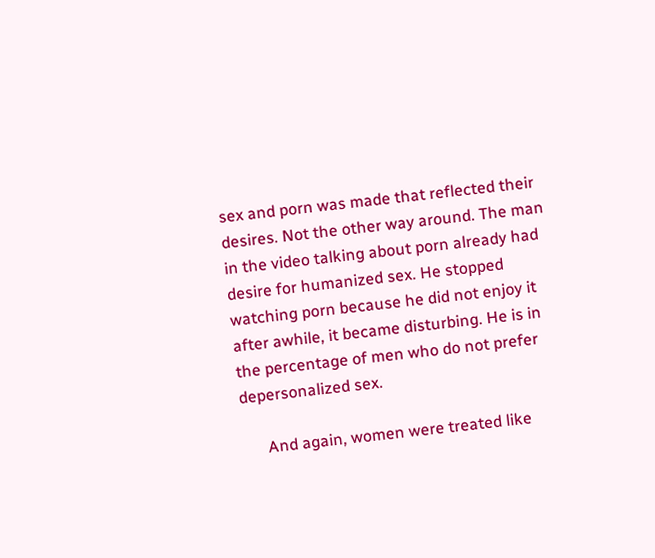sex and porn was made that reflected their desires. Not the other way around. The man in the video talking about porn already had desire for humanized sex. He stopped watching porn because he did not enjoy it after awhile, it became disturbing. He is in the percentage of men who do not prefer depersonalized sex.

      And again, women were treated like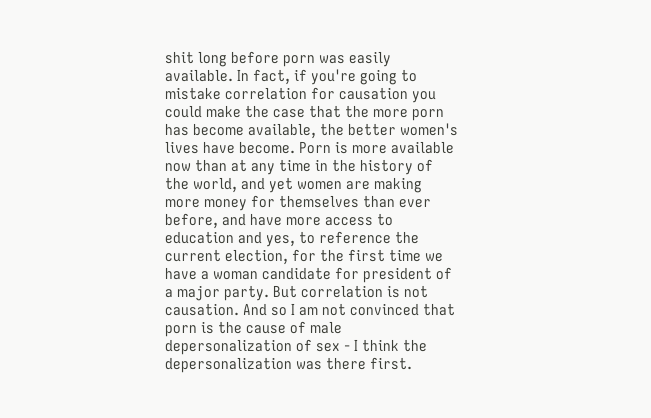shit long before porn was easily available. In fact, if you're going to mistake correlation for causation you could make the case that the more porn has become available, the better women's lives have become. Porn is more available now than at any time in the history of the world, and yet women are making more money for themselves than ever before, and have more access to education and yes, to reference the current election, for the first time we have a woman candidate for president of a major party. But correlation is not causation. And so I am not convinced that porn is the cause of male depersonalization of sex - I think the depersonalization was there first.